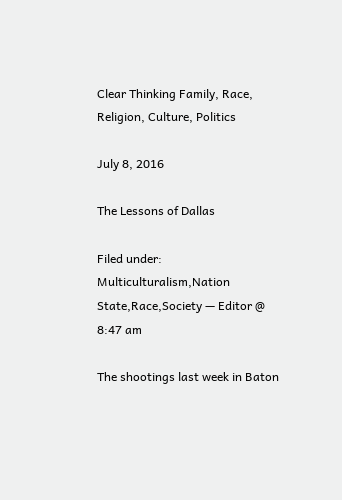Clear Thinking Family, Race, Religion, Culture, Politics

July 8, 2016

The Lessons of Dallas

Filed under: Multiculturalism,Nation State,Race,Society — Editor @ 8:47 am

The shootings last week in Baton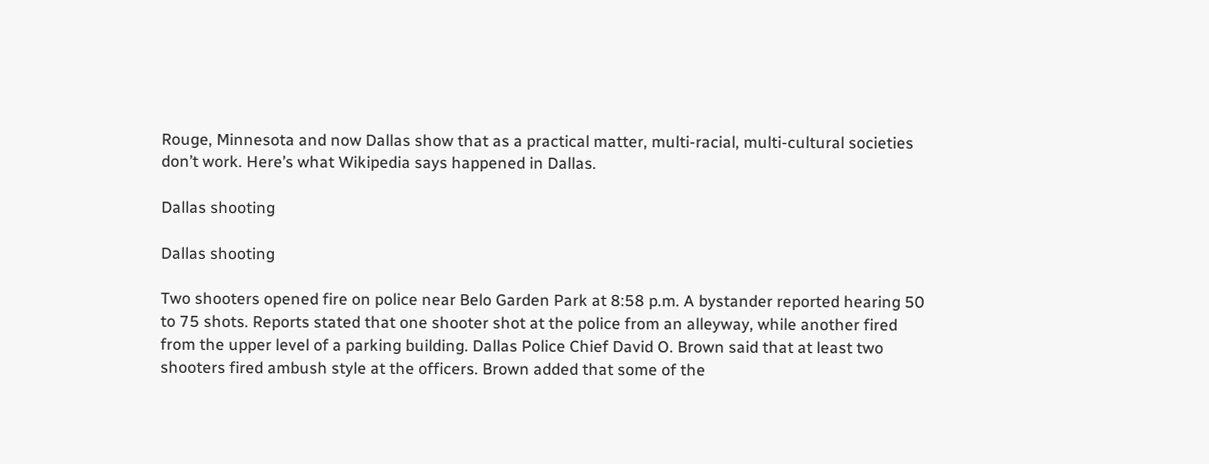Rouge, Minnesota and now Dallas show that as a practical matter, multi-racial, multi-cultural societies don’t work. Here’s what Wikipedia says happened in Dallas.

Dallas shooting

Dallas shooting

Two shooters opened fire on police near Belo Garden Park at 8:58 p.m. A bystander reported hearing 50 to 75 shots. Reports stated that one shooter shot at the police from an alleyway, while another fired from the upper level of a parking building. Dallas Police Chief David O. Brown said that at least two shooters fired ambush style at the officers. Brown added that some of the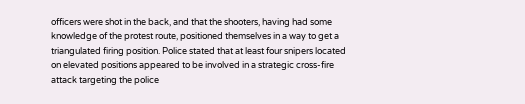officers were shot in the back, and that the shooters, having had some knowledge of the protest route, positioned themselves in a way to get a triangulated firing position. Police stated that at least four snipers located on elevated positions appeared to be involved in a strategic cross-fire attack targeting the police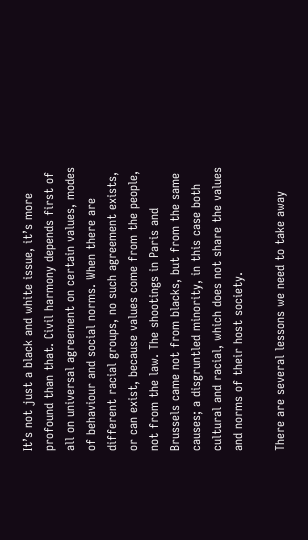It’s not just a black and white issue, it’s more profound than that. Civil harmony depends first of all on universal agreement on certain values, modes of behaviour and social norms. When there are different racial groups, no such agreement exists, or can exist, because values come from the people, not from the law. The shootings in Paris and Brussels came not from blacks, but from the same causes; a disgruntled minority, in this case both cultural and racial, which does not share the values and norms of their host society.

There are several lessons we need to take away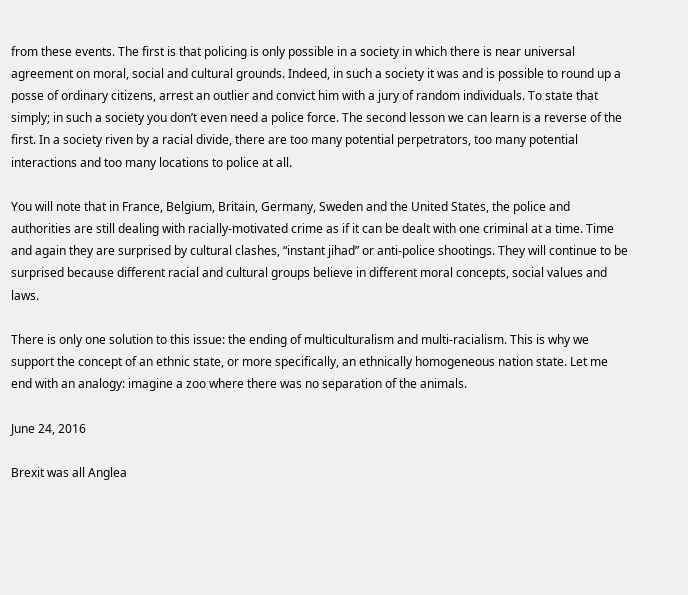from these events. The first is that policing is only possible in a society in which there is near universal agreement on moral, social and cultural grounds. Indeed, in such a society it was and is possible to round up a posse of ordinary citizens, arrest an outlier and convict him with a jury of random individuals. To state that simply; in such a society you don’t even need a police force. The second lesson we can learn is a reverse of the first. In a society riven by a racial divide, there are too many potential perpetrators, too many potential interactions and too many locations to police at all.

You will note that in France, Belgium, Britain, Germany, Sweden and the United States, the police and authorities are still dealing with racially-motivated crime as if it can be dealt with one criminal at a time. Time and again they are surprised by cultural clashes, “instant jihad” or anti-police shootings. They will continue to be surprised because different racial and cultural groups believe in different moral concepts, social values and laws.

There is only one solution to this issue: the ending of multiculturalism and multi-racialism. This is why we support the concept of an ethnic state, or more specifically, an ethnically homogeneous nation state. Let me end with an analogy: imagine a zoo where there was no separation of the animals.

June 24, 2016

Brexit was all Anglea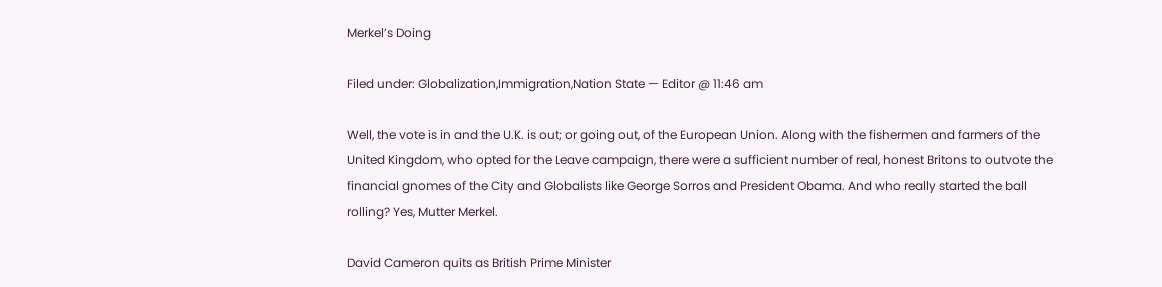Merkel’s Doing

Filed under: Globalization,Immigration,Nation State — Editor @ 11:46 am

Well, the vote is in and the U.K. is out; or going out, of the European Union. Along with the fishermen and farmers of the United Kingdom, who opted for the Leave campaign, there were a sufficient number of real, honest Britons to outvote the financial gnomes of the City and Globalists like George Sorros and President Obama. And who really started the ball rolling? Yes, Mutter Merkel.

David Cameron quits as British Prime Minister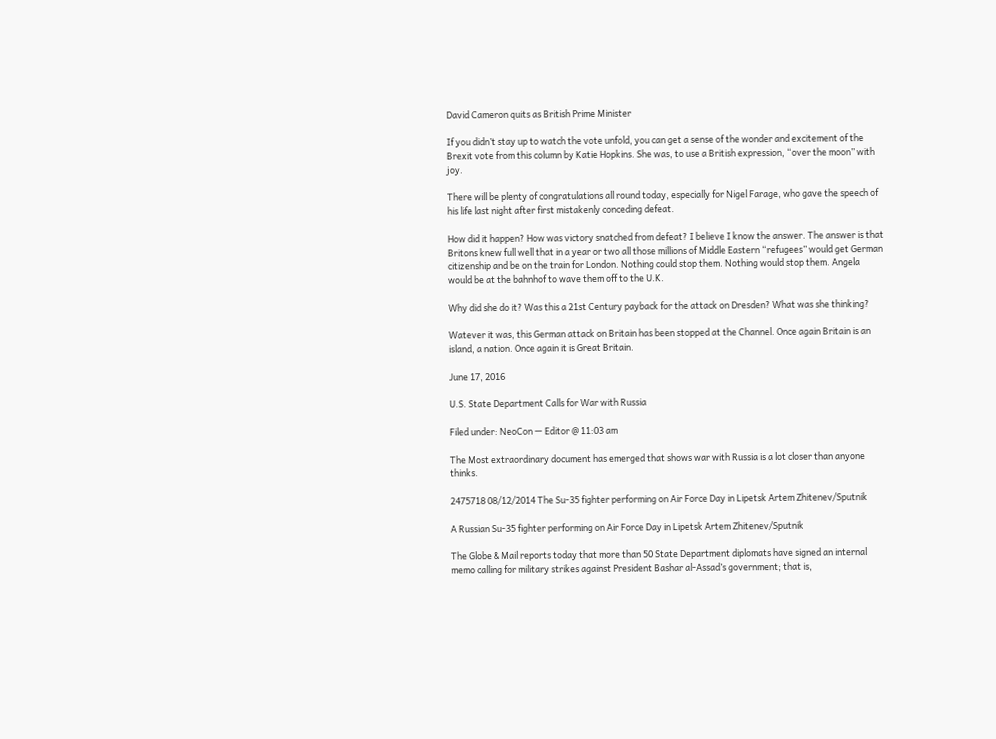David Cameron quits as British Prime Minister

If you didn’t stay up to watch the vote unfold, you can get a sense of the wonder and excitement of the Brexit vote from this column by Katie Hopkins. She was, to use a British expression, “over the moon” with joy.

There will be plenty of congratulations all round today, especially for Nigel Farage, who gave the speech of his life last night after first mistakenly conceding defeat.

How did it happen? How was victory snatched from defeat? I believe I know the answer. The answer is that Britons knew full well that in a year or two all those millions of Middle Eastern “refugees” would get German citizenship and be on the train for London. Nothing could stop them. Nothing would stop them. Angela would be at the bahnhof to wave them off to the U.K.

Why did she do it? Was this a 21st Century payback for the attack on Dresden? What was she thinking?

Watever it was, this German attack on Britain has been stopped at the Channel. Once again Britain is an island, a nation. Once again it is Great Britain.

June 17, 2016

U.S. State Department Calls for War with Russia

Filed under: NeoCon — Editor @ 11:03 am

The Most extraordinary document has emerged that shows war with Russia is a lot closer than anyone thinks.

2475718 08/12/2014 The Su-35 fighter performing on Air Force Day in Lipetsk Artem Zhitenev/Sputnik

A Russian Su-35 fighter performing on Air Force Day in Lipetsk Artem Zhitenev/Sputnik

The Globe & Mail reports today that more than 50 State Department diplomats have signed an internal memo calling for military strikes against President Bashar al-Assad’s government; that is,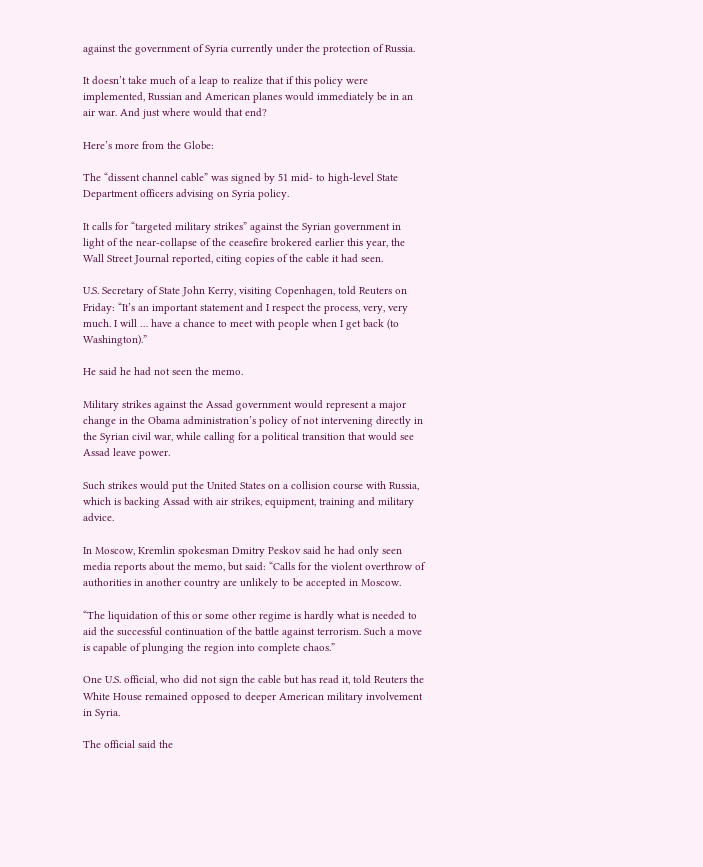against the government of Syria currently under the protection of Russia.

It doesn’t take much of a leap to realize that if this policy were implemented, Russian and American planes would immediately be in an air war. And just where would that end?

Here’s more from the Globe:

The “dissent channel cable” was signed by 51 mid- to high-level State Department officers advising on Syria policy.

It calls for “targeted military strikes” against the Syrian government in light of the near-collapse of the ceasefire brokered earlier this year, the Wall Street Journal reported, citing copies of the cable it had seen.

U.S. Secretary of State John Kerry, visiting Copenhagen, told Reuters on Friday: “It’s an important statement and I respect the process, very, very much. I will … have a chance to meet with people when I get back (to Washington).”

He said he had not seen the memo.

Military strikes against the Assad government would represent a major change in the Obama administration’s policy of not intervening directly in the Syrian civil war, while calling for a political transition that would see Assad leave power.

Such strikes would put the United States on a collision course with Russia, which is backing Assad with air strikes, equipment, training and military advice.

In Moscow, Kremlin spokesman Dmitry Peskov said he had only seen media reports about the memo, but said: “Calls for the violent overthrow of authorities in another country are unlikely to be accepted in Moscow.

“The liquidation of this or some other regime is hardly what is needed to aid the successful continuation of the battle against terrorism. Such a move is capable of plunging the region into complete chaos.”

One U.S. official, who did not sign the cable but has read it, told Reuters the White House remained opposed to deeper American military involvement in Syria.

The official said the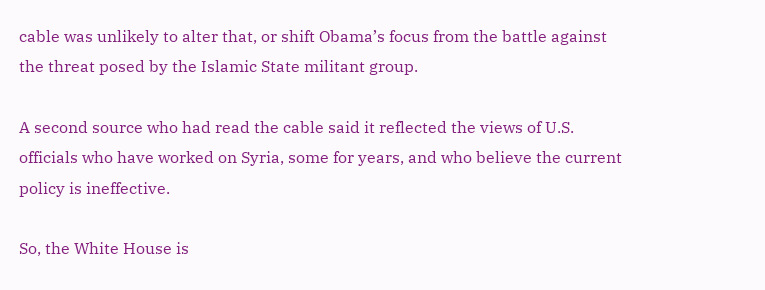cable was unlikely to alter that, or shift Obama’s focus from the battle against the threat posed by the Islamic State militant group.

A second source who had read the cable said it reflected the views of U.S. officials who have worked on Syria, some for years, and who believe the current policy is ineffective.

So, the White House is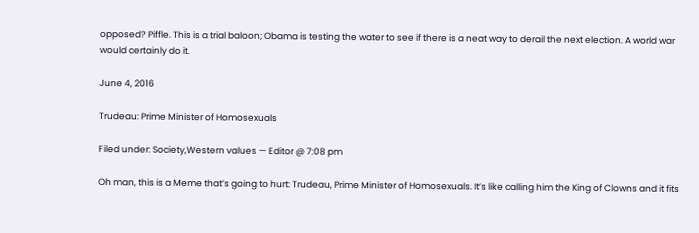opposed? Piffle. This is a trial baloon; Obama is testing the water to see if there is a neat way to derail the next election. A world war would certainly do it.

June 4, 2016

Trudeau: Prime Minister of Homosexuals

Filed under: Society,Western values — Editor @ 7:08 pm

Oh man, this is a Meme that’s going to hurt: Trudeau, Prime Minister of Homosexuals. It’s like calling him the King of Clowns and it fits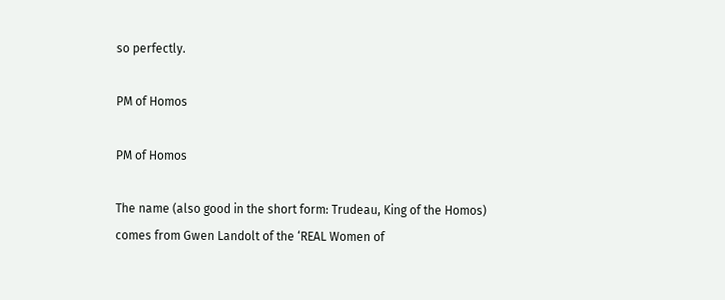so perfectly.

PM of Homos

PM of Homos

The name (also good in the short form: Trudeau, King of the Homos) comes from Gwen Landolt of the ‘REAL Women of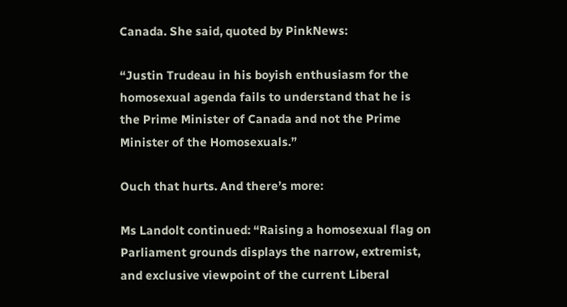Canada. She said, quoted by PinkNews:

“Justin Trudeau in his boyish enthusiasm for the homosexual agenda fails to understand that he is the Prime Minister of Canada and not the Prime Minister of the Homosexuals.”

Ouch that hurts. And there’s more:

Ms Landolt continued: “Raising a homosexual flag on Parliament grounds displays the narrow, extremist, and exclusive viewpoint of the current Liberal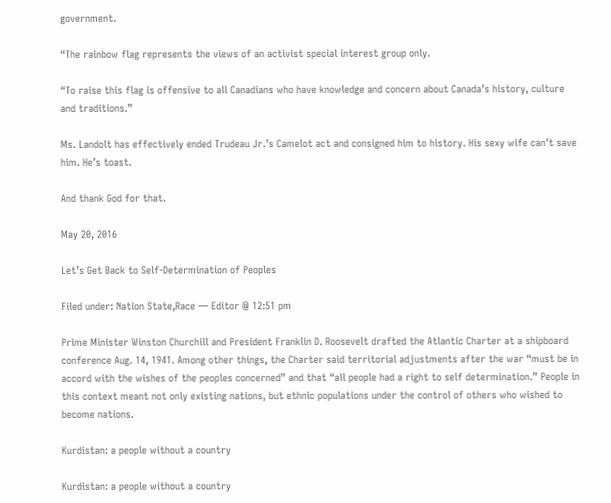government.

“The rainbow flag represents the views of an activist special interest group only.

“To raise this flag is offensive to all Canadians who have knowledge and concern about Canada’s history, culture and traditions.”

Ms. Landolt has effectively ended Trudeau Jr.’s Camelot act and consigned him to history. His sexy wife can’t save him. He’s toast.

And thank God for that.

May 20, 2016

Let’s Get Back to Self-Determination of Peoples

Filed under: Nation State,Race — Editor @ 12:51 pm

Prime Minister Winston Churchill and President Franklin D. Roosevelt drafted the Atlantic Charter at a shipboard conference Aug. 14, 1941. Among other things, the Charter said territorial adjustments after the war “must be in accord with the wishes of the peoples concerned” and that “all people had a right to self determination.” People in this context meant not only existing nations, but ethnic populations under the control of others who wished to become nations.

Kurdistan: a people without a country

Kurdistan: a people without a country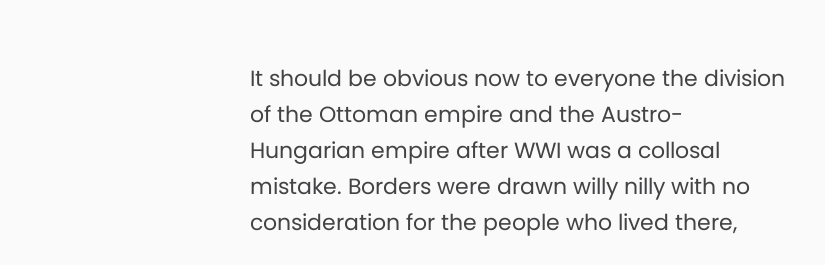It should be obvious now to everyone the division of the Ottoman empire and the Austro-Hungarian empire after WWI was a collosal mistake. Borders were drawn willy nilly with no consideration for the people who lived there,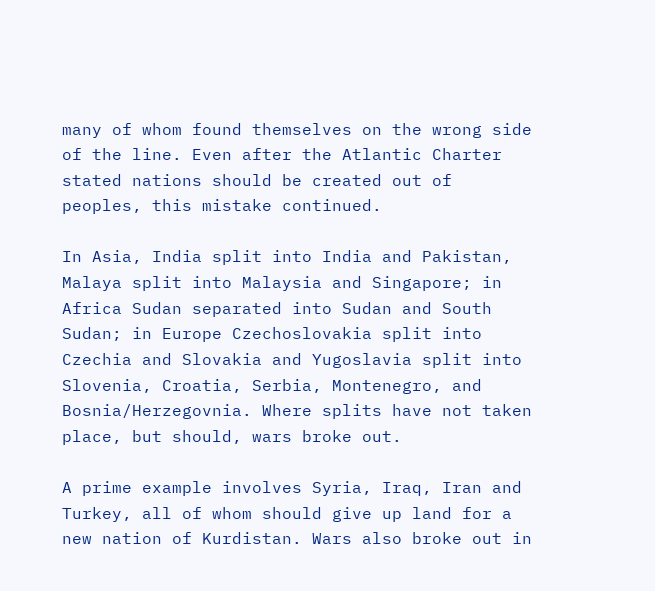many of whom found themselves on the wrong side of the line. Even after the Atlantic Charter stated nations should be created out of peoples, this mistake continued.

In Asia, India split into India and Pakistan, Malaya split into Malaysia and Singapore; in Africa Sudan separated into Sudan and South Sudan; in Europe Czechoslovakia split into Czechia and Slovakia and Yugoslavia split into Slovenia, Croatia, Serbia, Montenegro, and Bosnia/Herzegovnia. Where splits have not taken place, but should, wars broke out.

A prime example involves Syria, Iraq, Iran and Turkey, all of whom should give up land for a new nation of Kurdistan. Wars also broke out in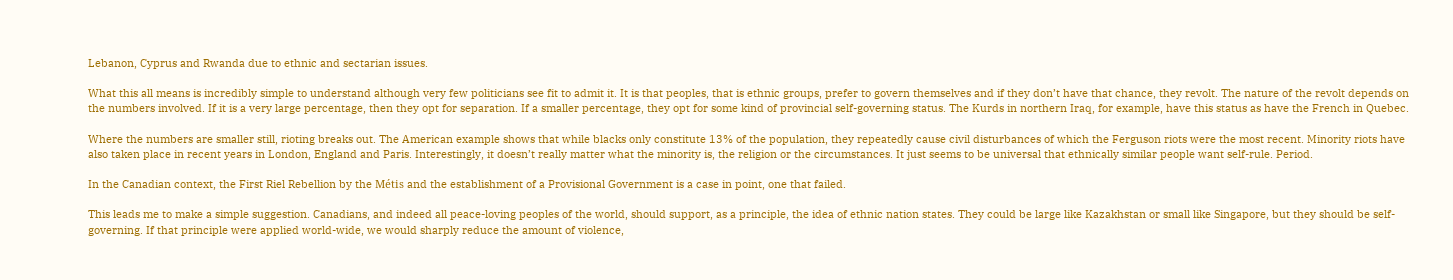Lebanon, Cyprus and Rwanda due to ethnic and sectarian issues.

What this all means is incredibly simple to understand although very few politicians see fit to admit it. It is that peoples, that is ethnic groups, prefer to govern themselves and if they don’t have that chance, they revolt. The nature of the revolt depends on the numbers involved. If it is a very large percentage, then they opt for separation. If a smaller percentage, they opt for some kind of provincial self-governing status. The Kurds in northern Iraq, for example, have this status as have the French in Quebec.

Where the numbers are smaller still, rioting breaks out. The American example shows that while blacks only constitute 13% of the population, they repeatedly cause civil disturbances of which the Ferguson riots were the most recent. Minority riots have also taken place in recent years in London, England and Paris. Interestingly, it doesn’t really matter what the minority is, the religion or the circumstances. It just seems to be universal that ethnically similar people want self-rule. Period.

In the Canadian context, the First Riel Rebellion by the Métis and the establishment of a Provisional Government is a case in point, one that failed.

This leads me to make a simple suggestion. Canadians, and indeed all peace-loving peoples of the world, should support, as a principle, the idea of ethnic nation states. They could be large like Kazakhstan or small like Singapore, but they should be self-governing. If that principle were applied world-wide, we would sharply reduce the amount of violence,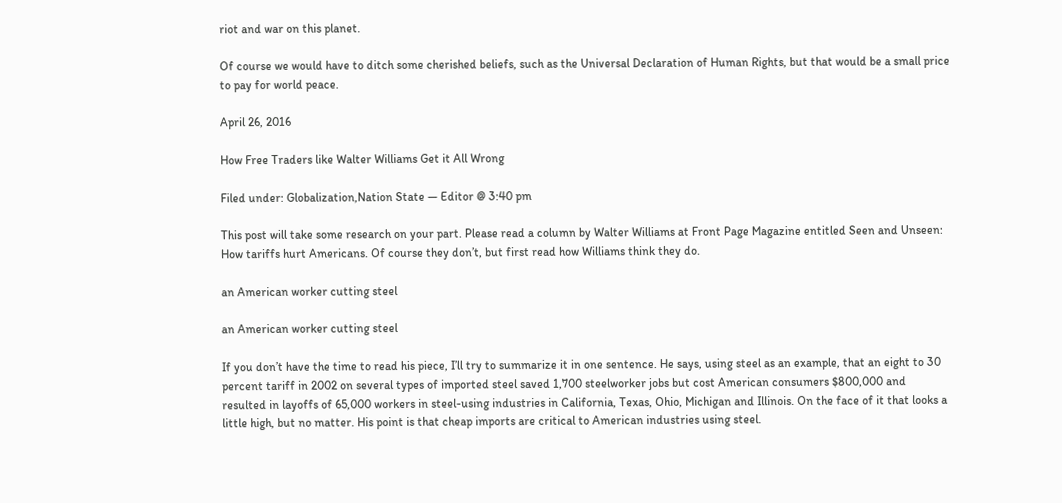riot and war on this planet.

Of course we would have to ditch some cherished beliefs, such as the Universal Declaration of Human Rights, but that would be a small price to pay for world peace.

April 26, 2016

How Free Traders like Walter Williams Get it All Wrong

Filed under: Globalization,Nation State — Editor @ 3:40 pm

This post will take some research on your part. Please read a column by Walter Williams at Front Page Magazine entitled Seen and Unseen: How tariffs hurt Americans. Of course they don’t, but first read how Williams think they do.

an American worker cutting steel

an American worker cutting steel

If you don’t have the time to read his piece, I’ll try to summarize it in one sentence. He says, using steel as an example, that an eight to 30 percent tariff in 2002 on several types of imported steel saved 1,700 steelworker jobs but cost American consumers $800,000 and resulted in layoffs of 65,000 workers in steel-using industries in California, Texas, Ohio, Michigan and Illinois. On the face of it that looks a little high, but no matter. His point is that cheap imports are critical to American industries using steel.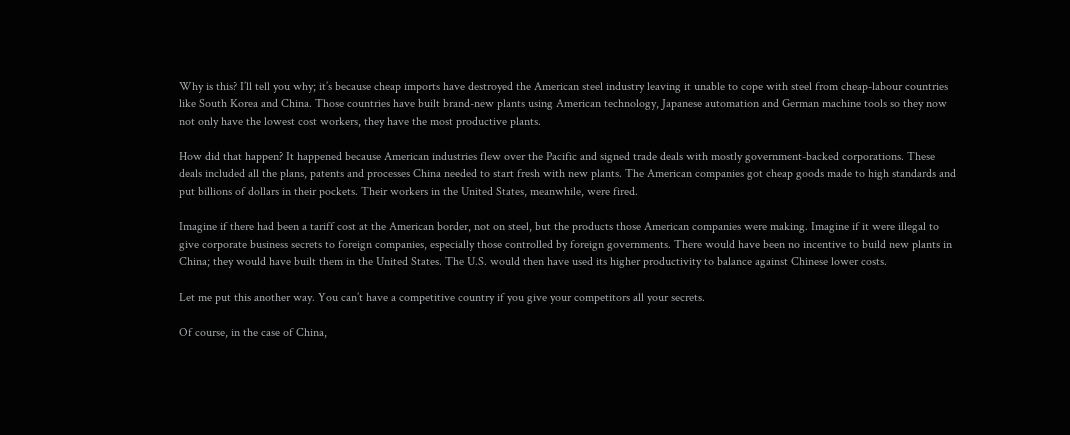Why is this? I’ll tell you why; it’s because cheap imports have destroyed the American steel industry leaving it unable to cope with steel from cheap-labour countries like South Korea and China. Those countries have built brand-new plants using American technology, Japanese automation and German machine tools so they now not only have the lowest cost workers, they have the most productive plants.

How did that happen? It happened because American industries flew over the Pacific and signed trade deals with mostly government-backed corporations. These deals included all the plans, patents and processes China needed to start fresh with new plants. The American companies got cheap goods made to high standards and put billions of dollars in their pockets. Their workers in the United States, meanwhile, were fired.

Imagine if there had been a tariff cost at the American border, not on steel, but the products those American companies were making. Imagine if it were illegal to give corporate business secrets to foreign companies, especially those controlled by foreign governments. There would have been no incentive to build new plants in China; they would have built them in the United States. The U.S. would then have used its higher productivity to balance against Chinese lower costs.

Let me put this another way. You can’t have a competitive country if you give your competitors all your secrets.

Of course, in the case of China,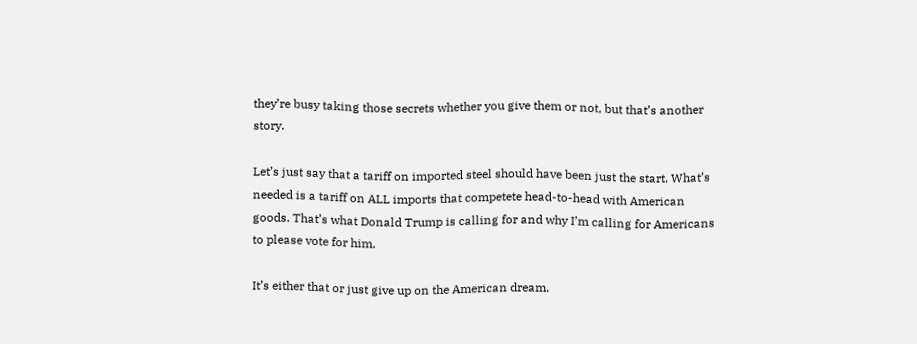they’re busy taking those secrets whether you give them or not, but that’s another story.

Let’s just say that a tariff on imported steel should have been just the start. What’s needed is a tariff on ALL imports that competete head-to-head with American goods. That’s what Donald Trump is calling for and why I’m calling for Americans to please vote for him.

It’s either that or just give up on the American dream.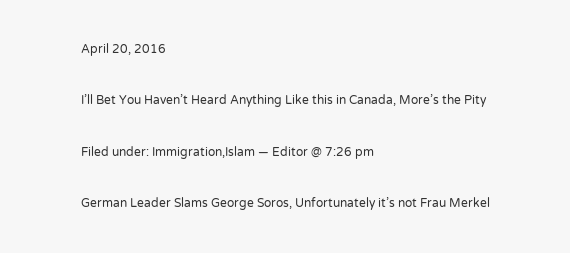April 20, 2016

I’ll Bet You Haven’t Heard Anything Like this in Canada, More’s the Pity

Filed under: Immigration,Islam — Editor @ 7:26 pm

German Leader Slams George Soros, Unfortunately it’s not Frau Merkel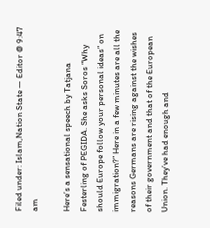Filed under: Islam,Nation State — Editor @ 9:47 am

Here’s a sensational speech by Tatjana Festerling of PEGIDA. She asks Soros “Why should Europe follow your personal ideas” on immigration?” Here in a few minutes are all the reasons Germans are rising against the wishes of their government and that of the European Union. They’ve had enough and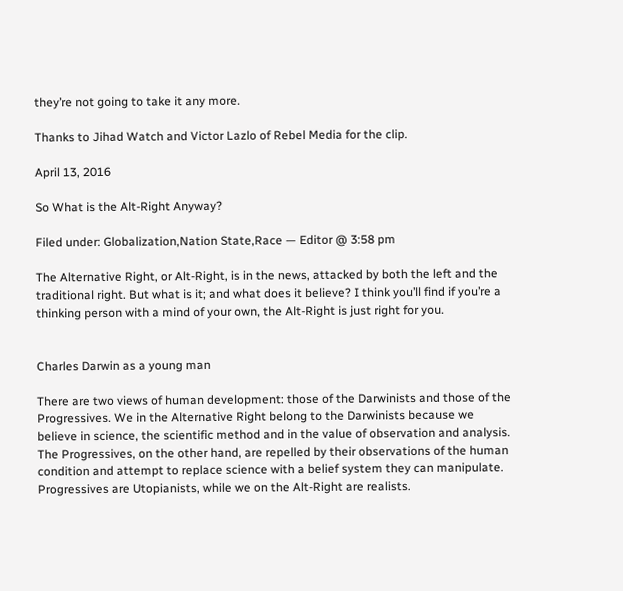they’re not going to take it any more.

Thanks to Jihad Watch and Victor Lazlo of Rebel Media for the clip.

April 13, 2016

So What is the Alt-Right Anyway?

Filed under: Globalization,Nation State,Race — Editor @ 3:58 pm

The Alternative Right, or Alt-Right, is in the news, attacked by both the left and the traditional right. But what is it; and what does it believe? I think you’ll find if you’re a thinking person with a mind of your own, the Alt-Right is just right for you.


Charles Darwin as a young man

There are two views of human development: those of the Darwinists and those of the Progressives. We in the Alternative Right belong to the Darwinists because we believe in science, the scientific method and in the value of observation and analysis. The Progressives, on the other hand, are repelled by their observations of the human condition and attempt to replace science with a belief system they can manipulate. Progressives are Utopianists, while we on the Alt-Right are realists.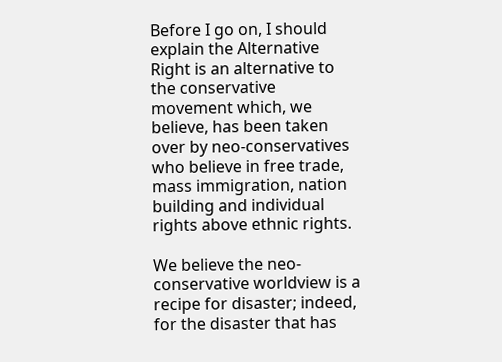Before I go on, I should explain the Alternative Right is an alternative to the conservative movement which, we believe, has been taken over by neo-conservatives who believe in free trade, mass immigration, nation building and individual rights above ethnic rights.

We believe the neo-conservative worldview is a recipe for disaster; indeed, for the disaster that has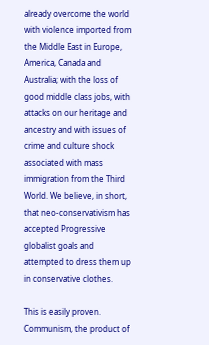already overcome the world with violence imported from the Middle East in Europe, America, Canada and Australia; with the loss of good middle class jobs, with attacks on our heritage and ancestry and with issues of crime and culture shock associated with mass immigration from the Third World. We believe, in short, that neo-conservativism has accepted Progressive globalist goals and attempted to dress them up in conservative clothes.

This is easily proven. Communism, the product of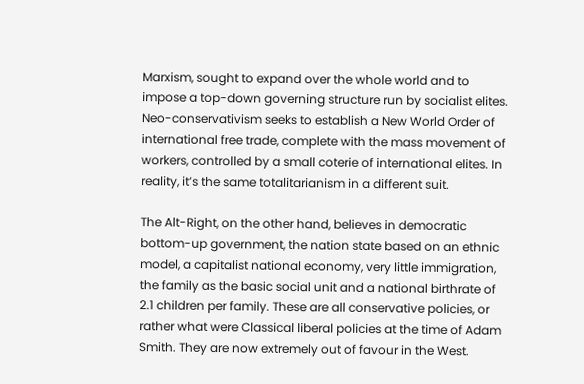Marxism, sought to expand over the whole world and to impose a top-down governing structure run by socialist elites. Neo-conservativism seeks to establish a New World Order of international free trade, complete with the mass movement of workers, controlled by a small coterie of international elites. In reality, it’s the same totalitarianism in a different suit.

The Alt-Right, on the other hand, believes in democratic bottom-up government, the nation state based on an ethnic model, a capitalist national economy, very little immigration, the family as the basic social unit and a national birthrate of 2.1 children per family. These are all conservative policies, or rather what were Classical liberal policies at the time of Adam Smith. They are now extremely out of favour in the West.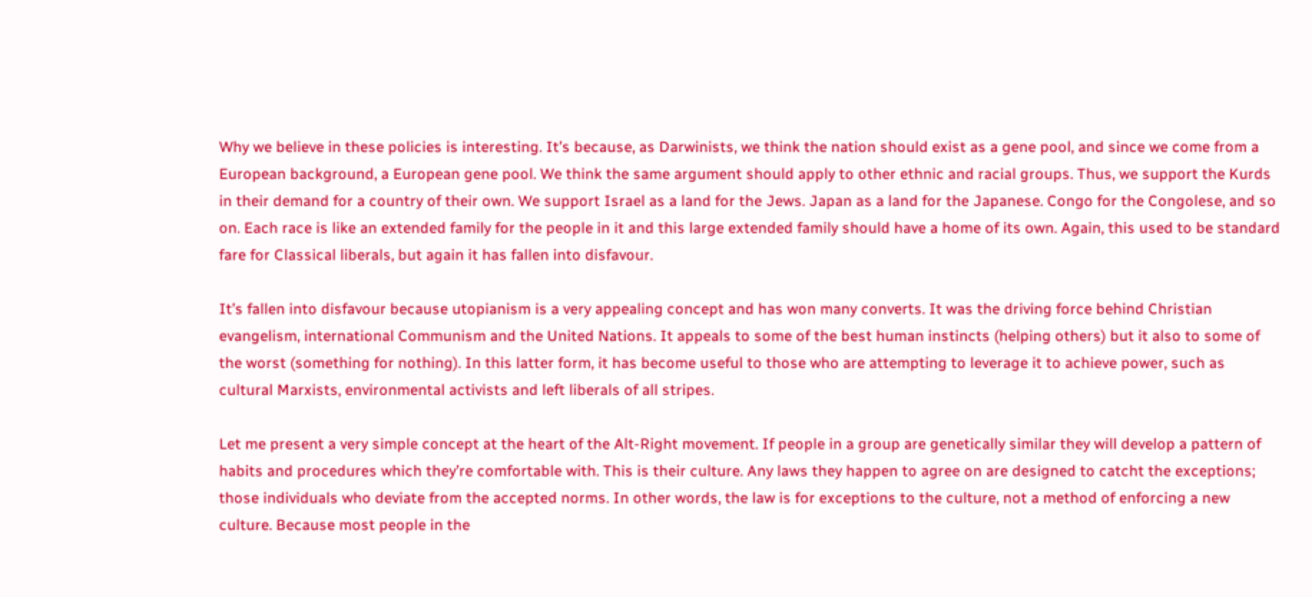Why we believe in these policies is interesting. It’s because, as Darwinists, we think the nation should exist as a gene pool, and since we come from a European background, a European gene pool. We think the same argument should apply to other ethnic and racial groups. Thus, we support the Kurds in their demand for a country of their own. We support Israel as a land for the Jews. Japan as a land for the Japanese. Congo for the Congolese, and so on. Each race is like an extended family for the people in it and this large extended family should have a home of its own. Again, this used to be standard fare for Classical liberals, but again it has fallen into disfavour.

It’s fallen into disfavour because utopianism is a very appealing concept and has won many converts. It was the driving force behind Christian evangelism, international Communism and the United Nations. It appeals to some of the best human instincts (helping others) but it also to some of the worst (something for nothing). In this latter form, it has become useful to those who are attempting to leverage it to achieve power, such as cultural Marxists, environmental activists and left liberals of all stripes.

Let me present a very simple concept at the heart of the Alt-Right movement. If people in a group are genetically similar they will develop a pattern of habits and procedures which they’re comfortable with. This is their culture. Any laws they happen to agree on are designed to catcht the exceptions; those individuals who deviate from the accepted norms. In other words, the law is for exceptions to the culture, not a method of enforcing a new culture. Because most people in the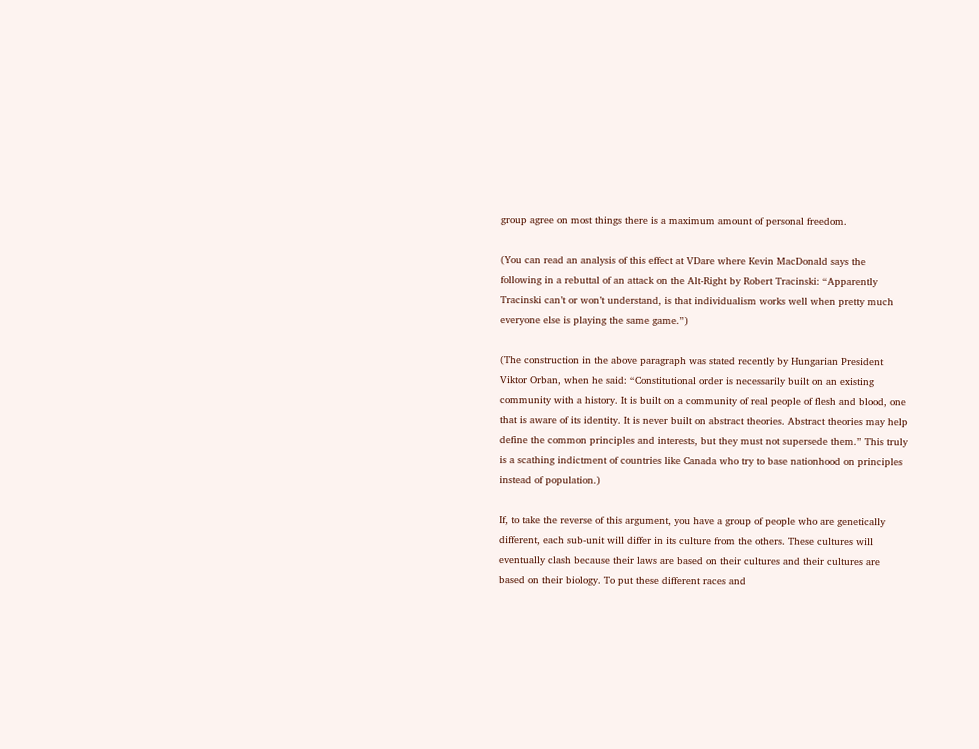group agree on most things there is a maximum amount of personal freedom.

(You can read an analysis of this effect at VDare where Kevin MacDonald says the following in a rebuttal of an attack on the Alt-Right by Robert Tracinski: “Apparently Tracinski can’t or won’t understand, is that individualism works well when pretty much everyone else is playing the same game.”)

(The construction in the above paragraph was stated recently by Hungarian President Viktor Orban, when he said: “Constitutional order is necessarily built on an existing community with a history. It is built on a community of real people of flesh and blood, one that is aware of its identity. It is never built on abstract theories. Abstract theories may help define the common principles and interests, but they must not supersede them.” This truly is a scathing indictment of countries like Canada who try to base nationhood on principles instead of population.)

If, to take the reverse of this argument, you have a group of people who are genetically different, each sub-unit will differ in its culture from the others. These cultures will eventually clash because their laws are based on their cultures and their cultures are based on their biology. To put these different races and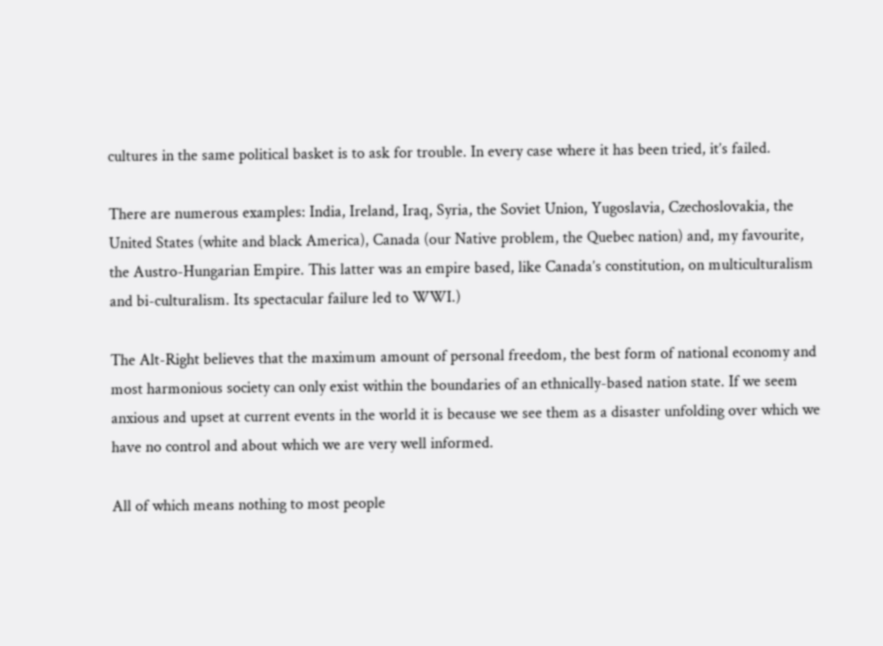cultures in the same political basket is to ask for trouble. In every case where it has been tried, it’s failed.

There are numerous examples: India, Ireland, Iraq, Syria, the Soviet Union, Yugoslavia, Czechoslovakia, the United States (white and black America), Canada (our Native problem, the Quebec nation) and, my favourite, the Austro-Hungarian Empire. This latter was an empire based, like Canada’s constitution, on multiculturalism and bi-culturalism. Its spectacular failure led to WWI.)

The Alt-Right believes that the maximum amount of personal freedom, the best form of national economy and most harmonious society can only exist within the boundaries of an ethnically-based nation state. If we seem anxious and upset at current events in the world it is because we see them as a disaster unfolding over which we have no control and about which we are very well informed.

All of which means nothing to most people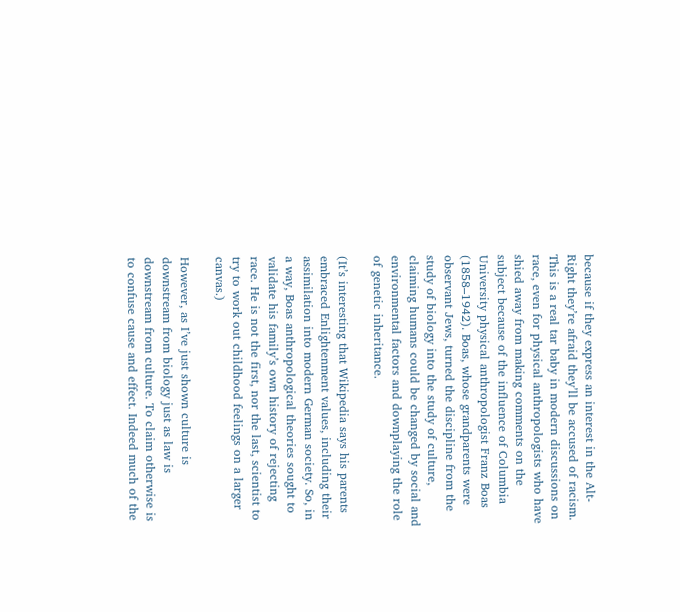because if they express an interest in the Alt-Right they’re afraid they’ll be accused of racism. This is a real tar baby in modern discussions on race, even for physical anthropologists who have shied away from making comments on the subject because of the influence of Columbia University physical anthropologist Franz Boas (1858–1942). Boas, whose grandparents were observant Jews, turned the discipline from the study of biology into the study of culture, claiming humans could be changed by social and environmental factors and downplaying the role of genetic inheritance.

(It’s interesting that Wikipedia says his parents embraced Enlightenment values, including their assimilation into modern German society. So, in a way, Boas anthropological theories sought to validate his family’s own history of rejecting race. He is not the first, nor the last, scientist to try to work out childhood feelings on a larger canvas.)

However, as I’ve just shown culture is downstream from biology just as law is downstream from culture. To claim otherwise is to confuse cause and effect. Indeed much of the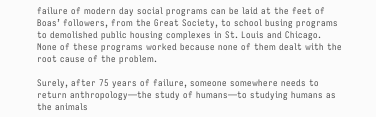failure of modern day social programs can be laid at the feet of Boas’ followers, from the Great Society, to school busing programs to demolished public housing complexes in St. Louis and Chicago. None of these programs worked because none of them dealt with the root cause of the problem.

Surely, after 75 years of failure, someone somewhere needs to return anthropology—the study of humans—to studying humans as the animals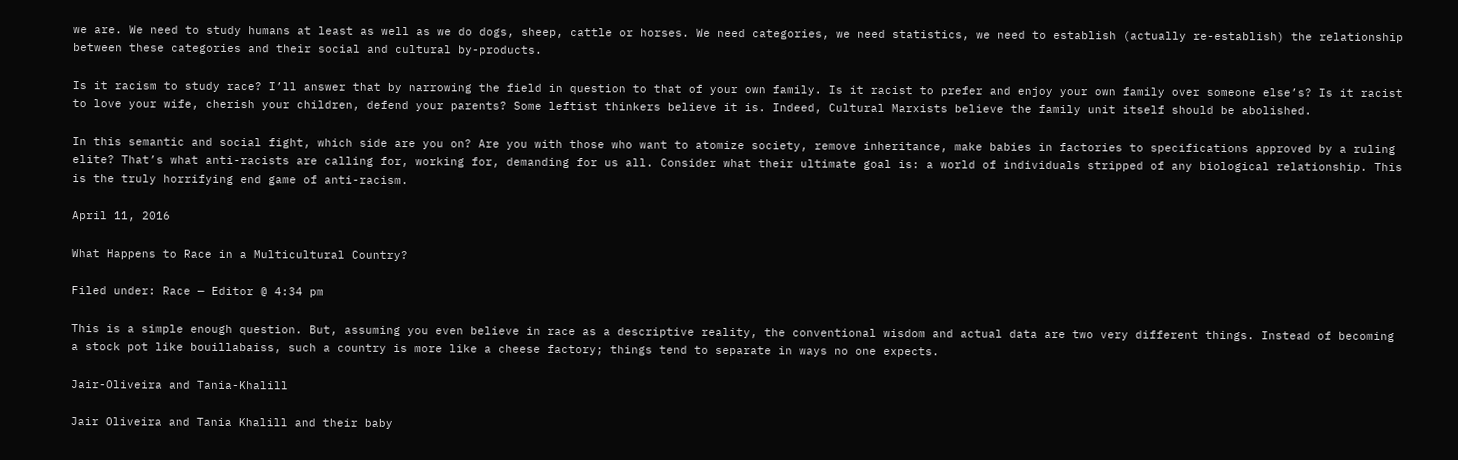we are. We need to study humans at least as well as we do dogs, sheep, cattle or horses. We need categories, we need statistics, we need to establish (actually re-establish) the relationship between these categories and their social and cultural by-products.

Is it racism to study race? I’ll answer that by narrowing the field in question to that of your own family. Is it racist to prefer and enjoy your own family over someone else’s? Is it racist to love your wife, cherish your children, defend your parents? Some leftist thinkers believe it is. Indeed, Cultural Marxists believe the family unit itself should be abolished.

In this semantic and social fight, which side are you on? Are you with those who want to atomize society, remove inheritance, make babies in factories to specifications approved by a ruling elite? That’s what anti-racists are calling for, working for, demanding for us all. Consider what their ultimate goal is: a world of individuals stripped of any biological relationship. This is the truly horrifying end game of anti-racism.

April 11, 2016

What Happens to Race in a Multicultural Country?

Filed under: Race — Editor @ 4:34 pm

This is a simple enough question. But, assuming you even believe in race as a descriptive reality, the conventional wisdom and actual data are two very different things. Instead of becoming a stock pot like bouillabaiss, such a country is more like a cheese factory; things tend to separate in ways no one expects.

Jair-Oliveira and Tania-Khalill

Jair Oliveira and Tania Khalill and their baby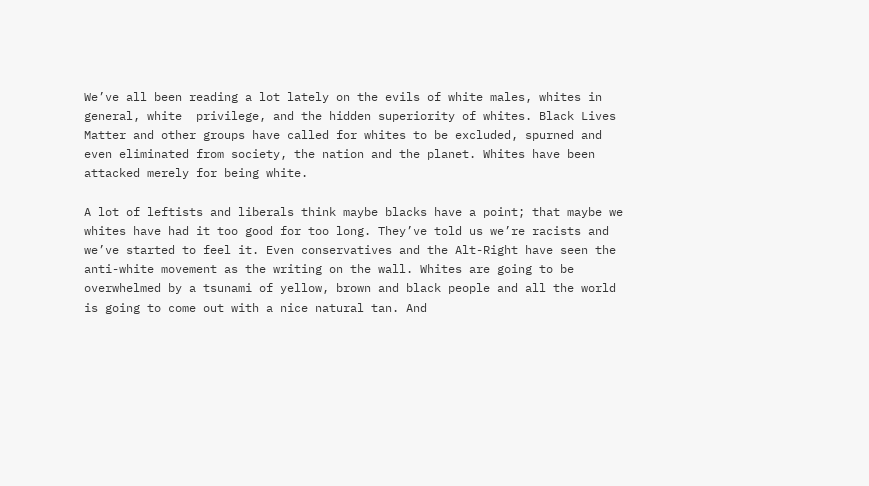We’ve all been reading a lot lately on the evils of white males, whites in general, white  privilege, and the hidden superiority of whites. Black Lives Matter and other groups have called for whites to be excluded, spurned and even eliminated from society, the nation and the planet. Whites have been attacked merely for being white.

A lot of leftists and liberals think maybe blacks have a point; that maybe we whites have had it too good for too long. They’ve told us we’re racists and we’ve started to feel it. Even conservatives and the Alt-Right have seen the anti-white movement as the writing on the wall. Whites are going to be overwhelmed by a tsunami of yellow, brown and black people and all the world is going to come out with a nice natural tan. And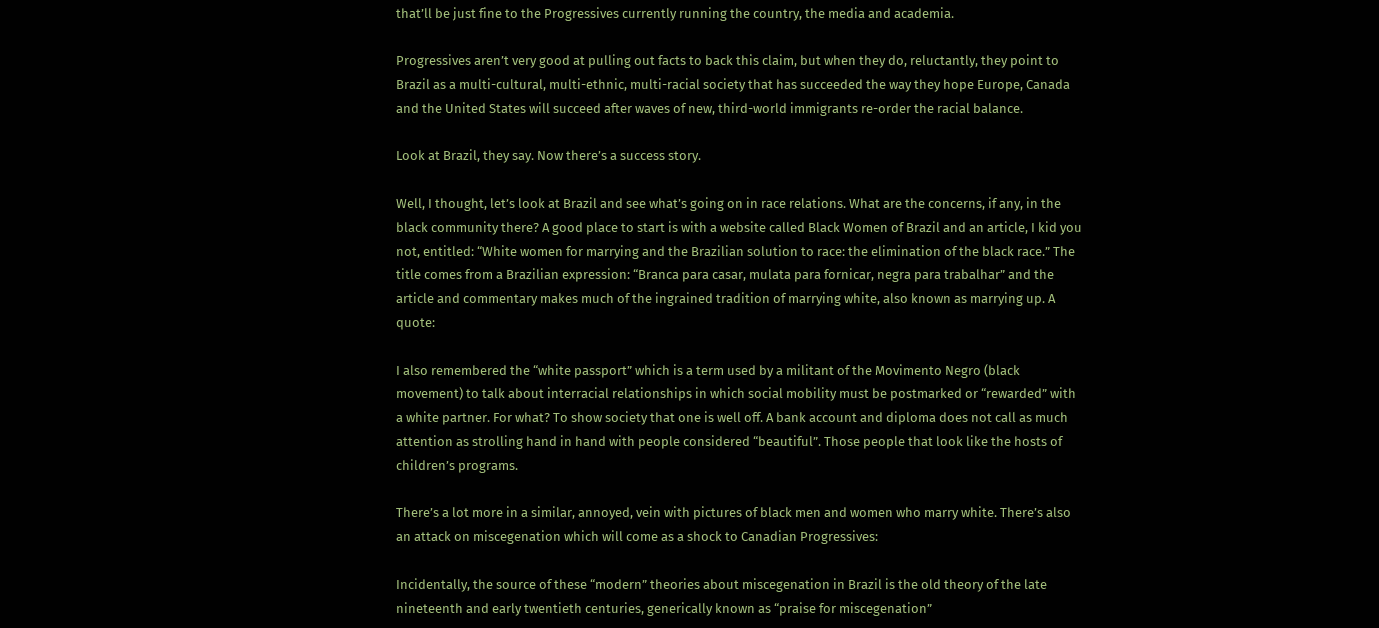that’ll be just fine to the Progressives currently running the country, the media and academia.

Progressives aren’t very good at pulling out facts to back this claim, but when they do, reluctantly, they point to Brazil as a multi-cultural, multi-ethnic, multi-racial society that has succeeded the way they hope Europe, Canada and the United States will succeed after waves of new, third-world immigrants re-order the racial balance.

Look at Brazil, they say. Now there’s a success story.

Well, I thought, let’s look at Brazil and see what’s going on in race relations. What are the concerns, if any, in the black community there? A good place to start is with a website called Black Women of Brazil and an article, I kid you not, entitled: “White women for marrying and the Brazilian solution to race: the elimination of the black race.” The title comes from a Brazilian expression: “Branca para casar, mulata para fornicar, negra para trabalhar” and the article and commentary makes much of the ingrained tradition of marrying white, also known as marrying up. A quote:

I also remembered the “white passport” which is a term used by a militant of the Movimento Negro (black movement) to talk about interracial relationships in which social mobility must be postmarked or “rewarded” with a white partner. For what? To show society that one is well off. A bank account and diploma does not call as much attention as strolling hand in hand with people considered “beautiful”. Those people that look like the hosts of children’s programs.

There’s a lot more in a similar, annoyed, vein with pictures of black men and women who marry white. There’s also an attack on miscegenation which will come as a shock to Canadian Progressives:

Incidentally, the source of these “modern” theories about miscegenation in Brazil is the old theory of the late nineteenth and early twentieth centuries, generically known as “praise for miscegenation”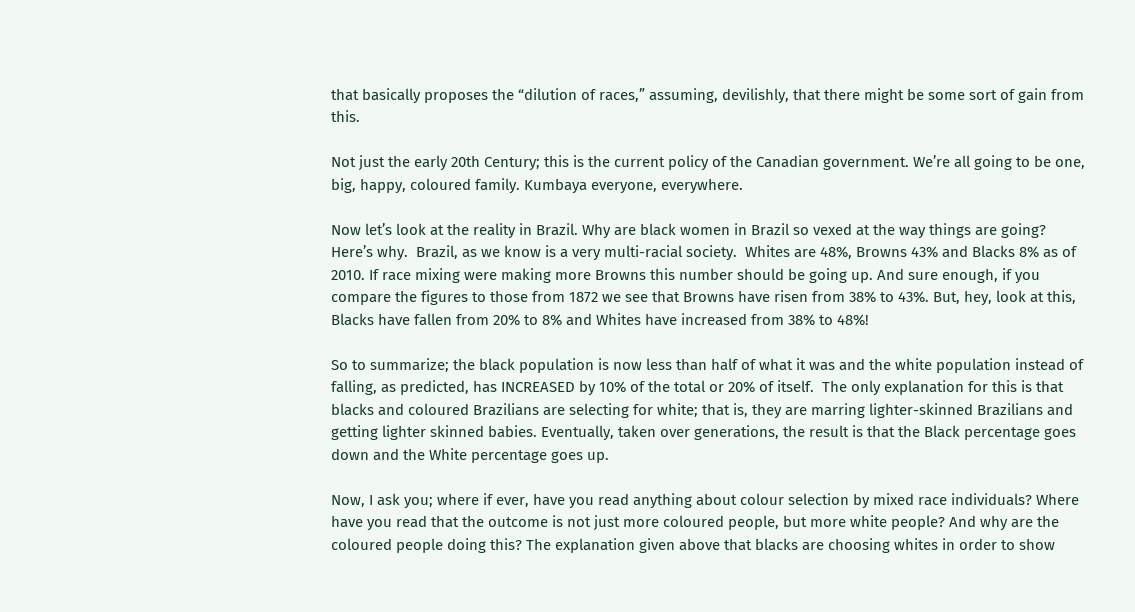that basically proposes the “dilution of races,” assuming, devilishly, that there might be some sort of gain from this.

Not just the early 20th Century; this is the current policy of the Canadian government. We’re all going to be one, big, happy, coloured family. Kumbaya everyone, everywhere.

Now let’s look at the reality in Brazil. Why are black women in Brazil so vexed at the way things are going? Here’s why.  Brazil, as we know is a very multi-racial society.  Whites are 48%, Browns 43% and Blacks 8% as of 2010. If race mixing were making more Browns this number should be going up. And sure enough, if you compare the figures to those from 1872 we see that Browns have risen from 38% to 43%. But, hey, look at this, Blacks have fallen from 20% to 8% and Whites have increased from 38% to 48%!

So to summarize; the black population is now less than half of what it was and the white population instead of falling, as predicted, has INCREASED by 10% of the total or 20% of itself.  The only explanation for this is that blacks and coloured Brazilians are selecting for white; that is, they are marring lighter-skinned Brazilians and getting lighter skinned babies. Eventually, taken over generations, the result is that the Black percentage goes down and the White percentage goes up.

Now, I ask you; where if ever, have you read anything about colour selection by mixed race individuals? Where have you read that the outcome is not just more coloured people, but more white people? And why are the coloured people doing this? The explanation given above that blacks are choosing whites in order to show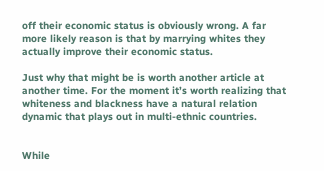off their economic status is obviously wrong. A far more likely reason is that by marrying whites they actually improve their economic status.

Just why that might be is worth another article at another time. For the moment it’s worth realizing that whiteness and blackness have a natural relation dynamic that plays out in multi-ethnic countries.


While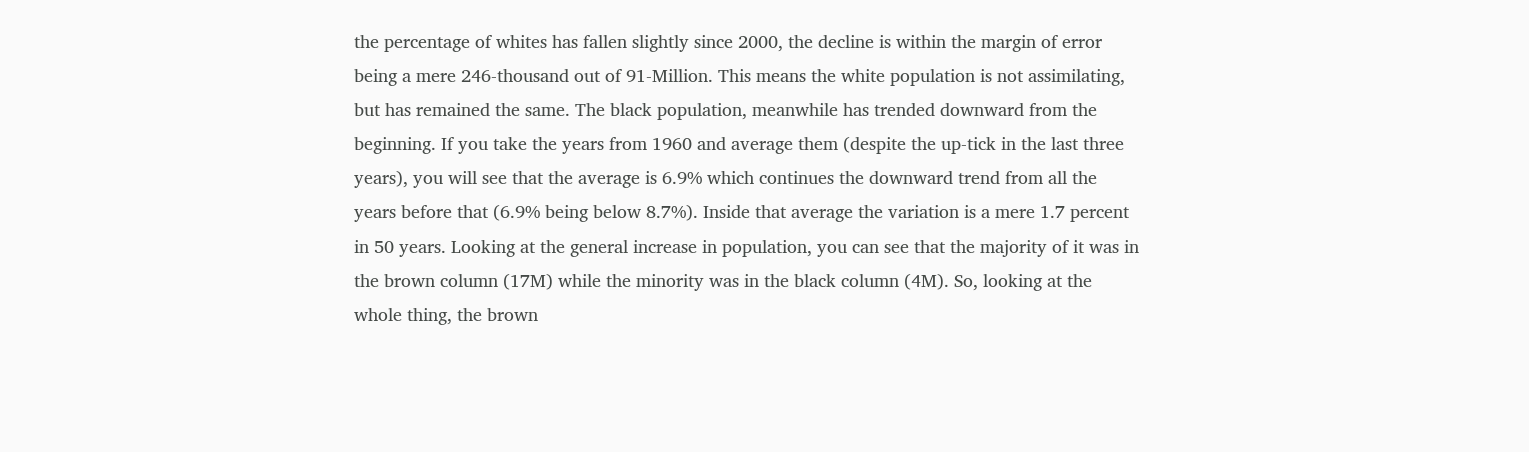the percentage of whites has fallen slightly since 2000, the decline is within the margin of error being a mere 246-thousand out of 91-Million. This means the white population is not assimilating, but has remained the same. The black population, meanwhile has trended downward from the beginning. If you take the years from 1960 and average them (despite the up-tick in the last three years), you will see that the average is 6.9% which continues the downward trend from all the years before that (6.9% being below 8.7%). Inside that average the variation is a mere 1.7 percent in 50 years. Looking at the general increase in population, you can see that the majority of it was in the brown column (17M) while the minority was in the black column (4M). So, looking at the whole thing, the brown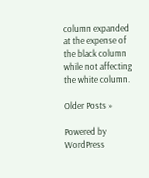column expanded at the expense of the black column while not affecting the white column.

Older Posts »

Powered by WordPress